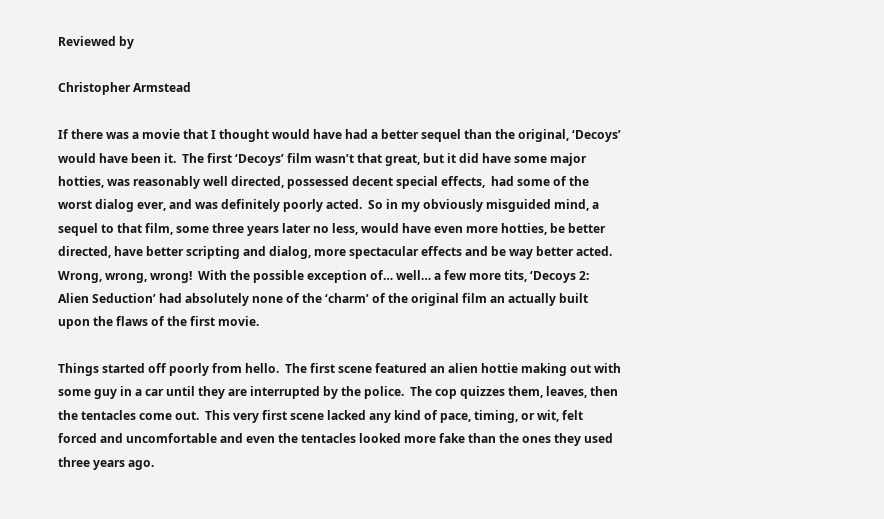Reviewed by

Christopher Armstead

If there was a movie that I thought would have had a better sequel than the original, ‘Decoys’ would have been it.  The first ‘Decoys’ film wasn’t that great, but it did have some major hotties, was reasonably well directed, possessed decent special effects,  had some of the worst dialog ever, and was definitely poorly acted.  So in my obviously misguided mind, a sequel to that film, some three years later no less, would have even more hotties, be better directed, have better scripting and dialog, more spectacular effects and be way better acted.  Wrong, wrong, wrong!  With the possible exception of… well… a few more tits, ‘Decoys 2: Alien Seduction’ had absolutely none of the ‘charm’ of the original film an actually built upon the flaws of the first movie.

Things started off poorly from hello.  The first scene featured an alien hottie making out with some guy in a car until they are interrupted by the police.  The cop quizzes them, leaves, then the tentacles come out.  This very first scene lacked any kind of pace, timing, or wit, felt forced and uncomfortable and even the tentacles looked more fake than the ones they used three years ago.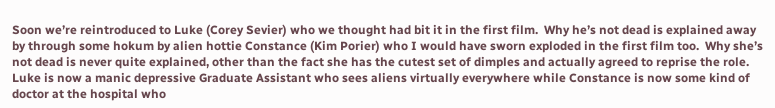Soon we’re reintroduced to Luke (Corey Sevier) who we thought had bit it in the first film.  Why he’s not dead is explained away by through some hokum by alien hottie Constance (Kim Porier) who I would have sworn exploded in the first film too.  Why she’s not dead is never quite explained, other than the fact she has the cutest set of dimples and actually agreed to reprise the role.  Luke is now a manic depressive Graduate Assistant who sees aliens virtually everywhere while Constance is now some kind of doctor at the hospital who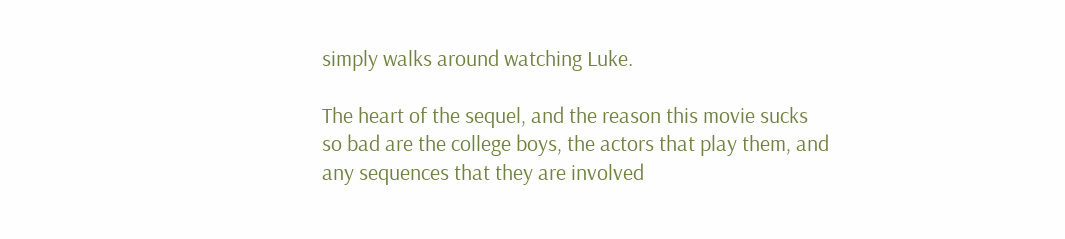simply walks around watching Luke.

The heart of the sequel, and the reason this movie sucks so bad are the college boys, the actors that play them, and any sequences that they are involved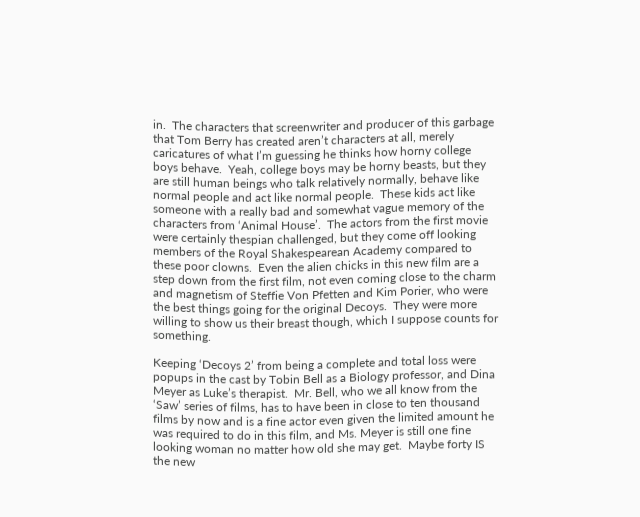in.  The characters that screenwriter and producer of this garbage that Tom Berry has created aren’t characters at all, merely caricatures of what I’m guessing he thinks how horny college boys behave.  Yeah, college boys may be horny beasts, but they are still human beings who talk relatively normally, behave like normal people and act like normal people.  These kids act like someone with a really bad and somewhat vague memory of the characters from ‘Animal House’.  The actors from the first movie were certainly thespian challenged, but they come off looking members of the Royal Shakespearean Academy compared to these poor clowns.  Even the alien chicks in this new film are a step down from the first film, not even coming close to the charm and magnetism of Steffie Von Pfetten and Kim Porier, who were the best things going for the original Decoys.  They were more willing to show us their breast though, which I suppose counts for something.

Keeping ‘Decoys 2’ from being a complete and total loss were popups in the cast by Tobin Bell as a Biology professor, and Dina Meyer as Luke’s therapist.  Mr. Bell, who we all know from the ‘Saw’ series of films, has to have been in close to ten thousand films by now and is a fine actor even given the limited amount he was required to do in this film, and Ms. Meyer is still one fine looking woman no matter how old she may get.  Maybe forty IS the new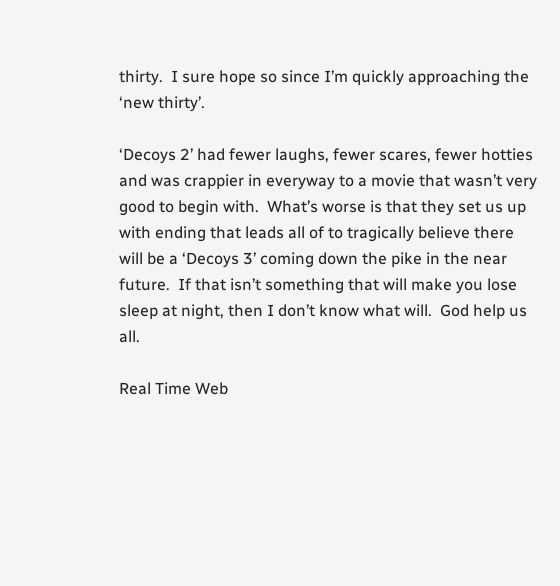thirty.  I sure hope so since I’m quickly approaching the ‘new thirty’.

‘Decoys 2’ had fewer laughs, fewer scares, fewer hotties and was crappier in everyway to a movie that wasn’t very good to begin with.  What’s worse is that they set us up with ending that leads all of to tragically believe there will be a ‘Decoys 3’ coming down the pike in the near future.  If that isn’t something that will make you lose sleep at night, then I don’t know what will.  God help us all.

Real Time Web